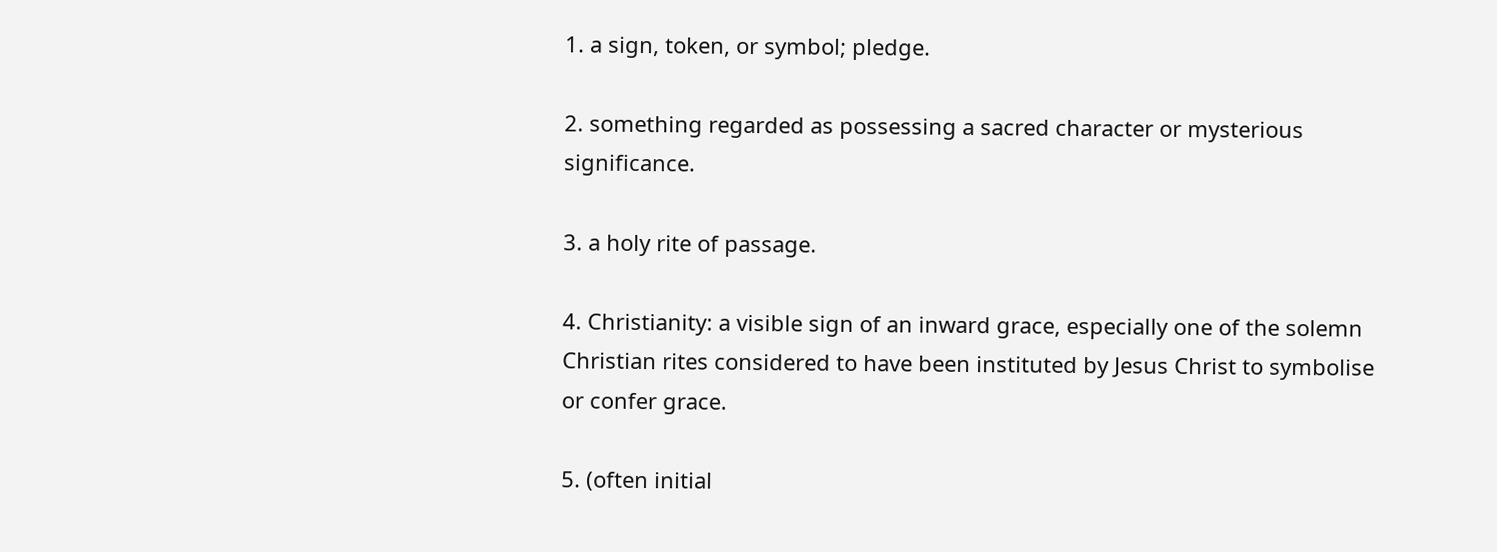1. a sign, token, or symbol; pledge.

2. something regarded as possessing a sacred character or mysterious significance.

3. a holy rite of passage.

4. Christianity: a visible sign of an inward grace, especially one of the solemn Christian rites considered to have been instituted by Jesus Christ to symbolise or confer grace.

5. (often initial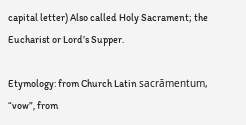capital letter) Also called Holy Sacrament; the Eucharist or Lord’s Supper.

Etymology: from Church Latin sacrāmentum, “vow”, from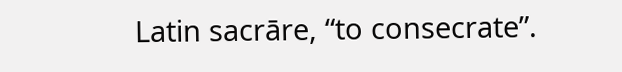Latin sacrāre, “to consecrate”.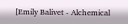[Emily Balivet - Alchemical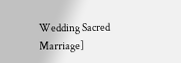Wedding Sacred Marriage]